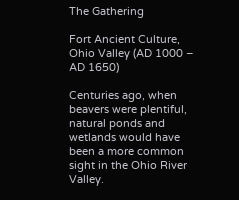The Gathering

Fort Ancient Culture, Ohio Valley (AD 1000 – AD 1650)

Centuries ago, when beavers were plentiful, natural ponds and wetlands would have been a more common sight in the Ohio River Valley.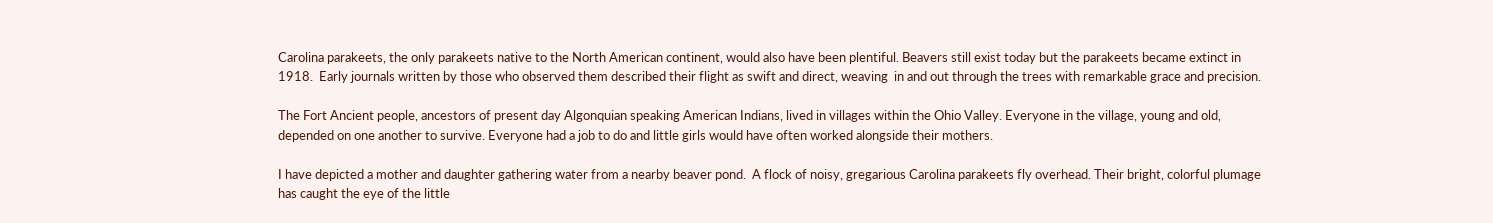Carolina parakeets, the only parakeets native to the North American continent, would also have been plentiful. Beavers still exist today but the parakeets became extinct in 1918.  Early journals written by those who observed them described their flight as swift and direct, weaving  in and out through the trees with remarkable grace and precision.

The Fort Ancient people, ancestors of present day Algonquian speaking American Indians, lived in villages within the Ohio Valley. Everyone in the village, young and old, depended on one another to survive. Everyone had a job to do and little girls would have often worked alongside their mothers.

I have depicted a mother and daughter gathering water from a nearby beaver pond.  A flock of noisy, gregarious Carolina parakeets fly overhead. Their bright, colorful plumage has caught the eye of the little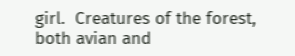girl.  Creatures of the forest, both avian and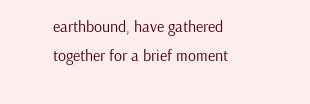earthbound, have gathered together for a brief moment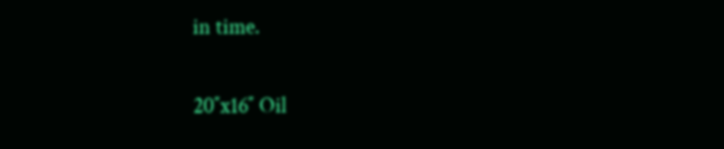in time.


20″x16″ Oil